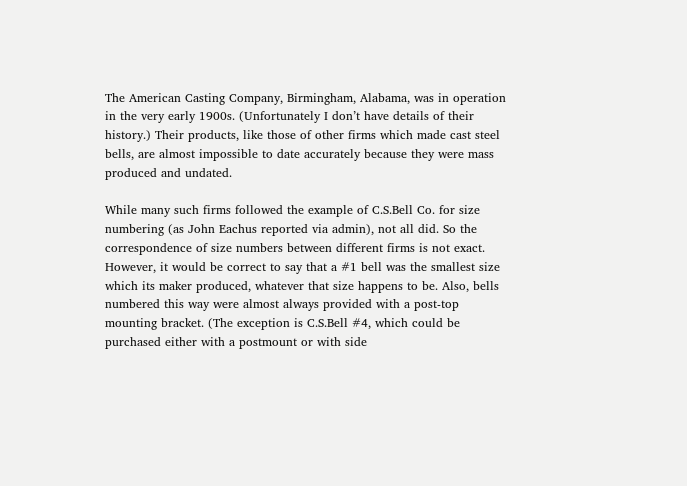The American Casting Company, Birmingham, Alabama, was in operation in the very early 1900s. (Unfortunately I don’t have details of their history.) Their products, like those of other firms which made cast steel bells, are almost impossible to date accurately because they were mass produced and undated.

While many such firms followed the example of C.S.Bell Co. for size numbering (as John Eachus reported via admin), not all did. So the correspondence of size numbers between different firms is not exact. However, it would be correct to say that a #1 bell was the smallest size which its maker produced, whatever that size happens to be. Also, bells numbered this way were almost always provided with a post-top mounting bracket. (The exception is C.S.Bell #4, which could be purchased either with a postmount or with side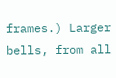frames.) Larger bells, from all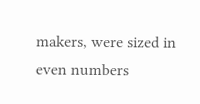makers, were sized in even numbers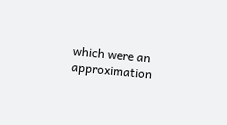which were an approximation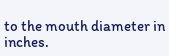to the mouth diameter in inches.